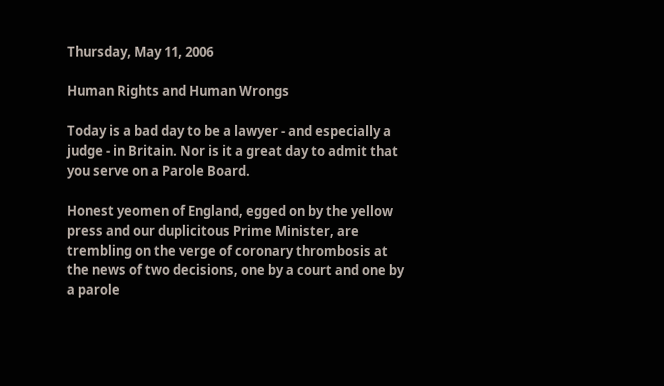Thursday, May 11, 2006

Human Rights and Human Wrongs

Today is a bad day to be a lawyer - and especially a judge - in Britain. Nor is it a great day to admit that you serve on a Parole Board.

Honest yeomen of England, egged on by the yellow press and our duplicitous Prime Minister, are trembling on the verge of coronary thrombosis at the news of two decisions, one by a court and one by a parole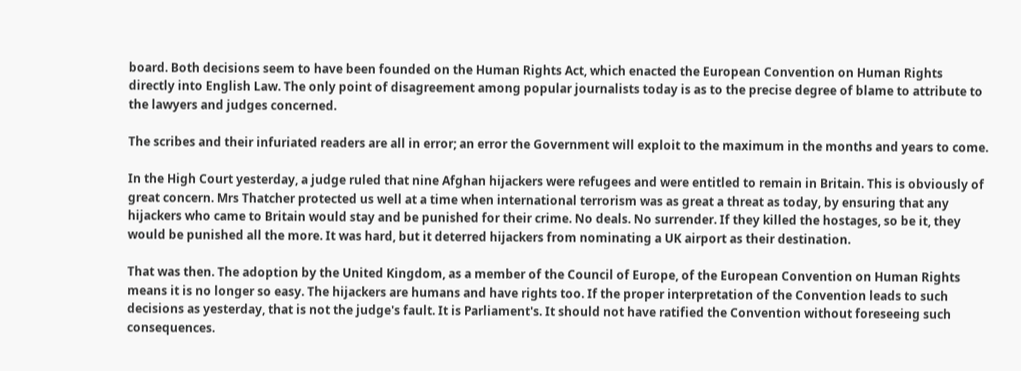board. Both decisions seem to have been founded on the Human Rights Act, which enacted the European Convention on Human Rights directly into English Law. The only point of disagreement among popular journalists today is as to the precise degree of blame to attribute to the lawyers and judges concerned.

The scribes and their infuriated readers are all in error; an error the Government will exploit to the maximum in the months and years to come.

In the High Court yesterday, a judge ruled that nine Afghan hijackers were refugees and were entitled to remain in Britain. This is obviously of great concern. Mrs Thatcher protected us well at a time when international terrorism was as great a threat as today, by ensuring that any hijackers who came to Britain would stay and be punished for their crime. No deals. No surrender. If they killed the hostages, so be it, they would be punished all the more. It was hard, but it deterred hijackers from nominating a UK airport as their destination.

That was then. The adoption by the United Kingdom, as a member of the Council of Europe, of the European Convention on Human Rights means it is no longer so easy. The hijackers are humans and have rights too. If the proper interpretation of the Convention leads to such decisions as yesterday, that is not the judge's fault. It is Parliament's. It should not have ratified the Convention without foreseeing such consequences.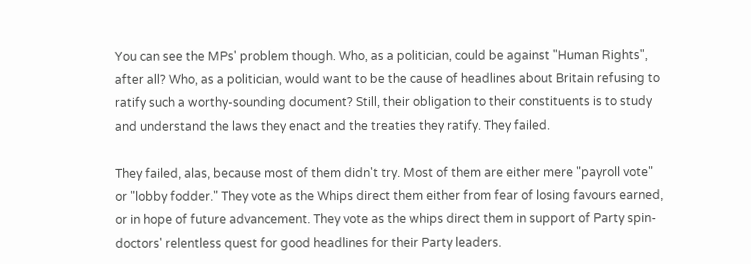You can see the MPs' problem though. Who, as a politician, could be against "Human Rights", after all? Who, as a politician, would want to be the cause of headlines about Britain refusing to ratify such a worthy-sounding document? Still, their obligation to their constituents is to study and understand the laws they enact and the treaties they ratify. They failed.

They failed, alas, because most of them didn't try. Most of them are either mere "payroll vote" or "lobby fodder." They vote as the Whips direct them either from fear of losing favours earned, or in hope of future advancement. They vote as the whips direct them in support of Party spin-doctors' relentless quest for good headlines for their Party leaders.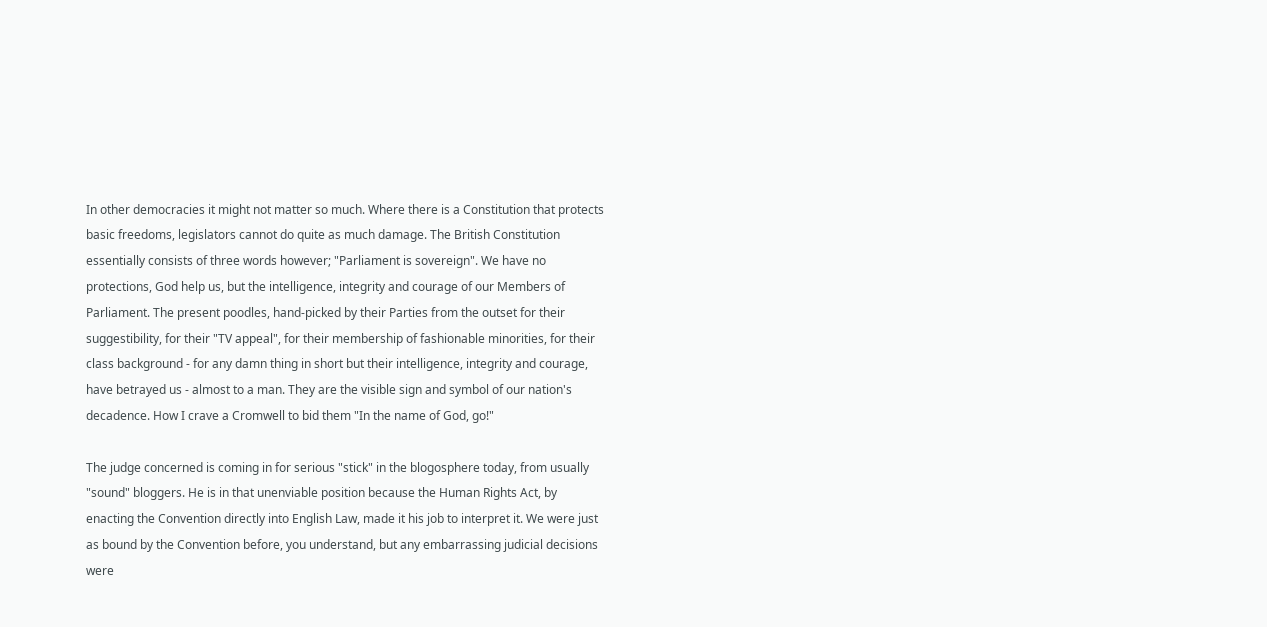In other democracies it might not matter so much. Where there is a Constitution that protects basic freedoms, legislators cannot do quite as much damage. The British Constitution essentially consists of three words however; "Parliament is sovereign". We have no protections, God help us, but the intelligence, integrity and courage of our Members of Parliament. The present poodles, hand-picked by their Parties from the outset for their suggestibility, for their "TV appeal", for their membership of fashionable minorities, for their class background - for any damn thing in short but their intelligence, integrity and courage, have betrayed us - almost to a man. They are the visible sign and symbol of our nation's decadence. How I crave a Cromwell to bid them "In the name of God, go!"

The judge concerned is coming in for serious "stick" in the blogosphere today, from usually "sound" bloggers. He is in that unenviable position because the Human Rights Act, by enacting the Convention directly into English Law, made it his job to interpret it. We were just as bound by the Convention before, you understand, but any embarrassing judicial decisions were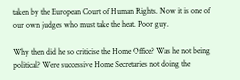taken by the European Court of Human Rights. Now it is one of our own judges who must take the heat. Poor guy.

Why then did he so criticise the Home Office? Was he not being political? Were successive Home Secretaries not doing the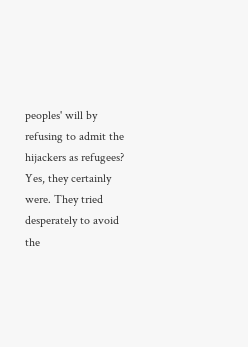peoples' will by refusing to admit the hijackers as refugees? Yes, they certainly were. They tried desperately to avoid the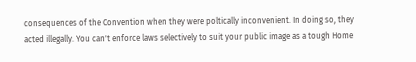consequences of the Convention when they were poltically inconvenient. In doing so, they acted illegally. You can't enforce laws selectively to suit your public image as a tough Home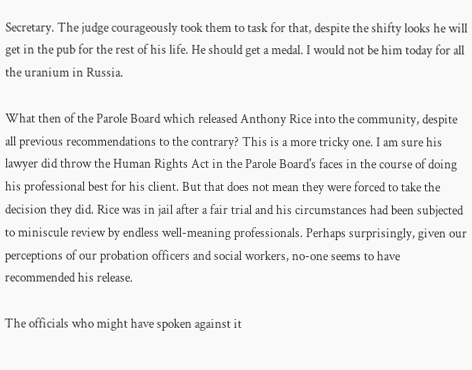Secretary. The judge courageously took them to task for that, despite the shifty looks he will get in the pub for the rest of his life. He should get a medal. I would not be him today for all the uranium in Russia.

What then of the Parole Board which released Anthony Rice into the community, despite all previous recommendations to the contrary? This is a more tricky one. I am sure his lawyer did throw the Human Rights Act in the Parole Board's faces in the course of doing his professional best for his client. But that does not mean they were forced to take the decision they did. Rice was in jail after a fair trial and his circumstances had been subjected to miniscule review by endless well-meaning professionals. Perhaps surprisingly, given our perceptions of our probation officers and social workers, no-one seems to have recommended his release.

The officials who might have spoken against it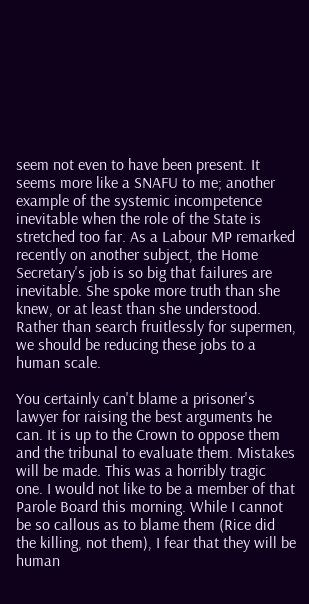seem not even to have been present. It seems more like a SNAFU to me; another example of the systemic incompetence inevitable when the role of the State is stretched too far. As a Labour MP remarked recently on another subject, the Home Secretary's job is so big that failures are inevitable. She spoke more truth than she knew, or at least than she understood. Rather than search fruitlessly for supermen, we should be reducing these jobs to a human scale.

You certainly can't blame a prisoner's lawyer for raising the best arguments he can. It is up to the Crown to oppose them and the tribunal to evaluate them. Mistakes will be made. This was a horribly tragic one. I would not like to be a member of that Parole Board this morning. While I cannot be so callous as to blame them (Rice did the killing, not them), I fear that they will be human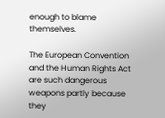enough to blame themselves.

The European Convention and the Human Rights Act are such dangerous weapons partly because they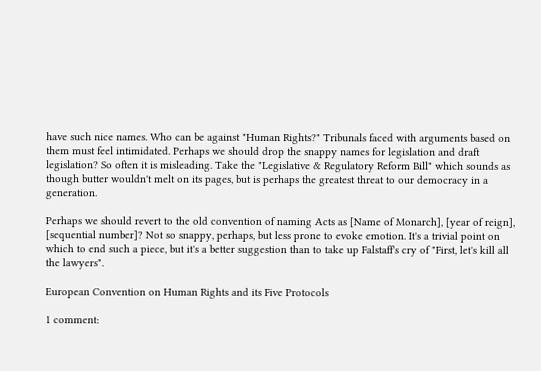have such nice names. Who can be against "Human Rights?" Tribunals faced with arguments based on them must feel intimidated. Perhaps we should drop the snappy names for legislation and draft legislation? So often it is misleading. Take the "Legislative & Regulatory Reform Bill" which sounds as though butter wouldn't melt on its pages, but is perhaps the greatest threat to our democracy in a generation.

Perhaps we should revert to the old convention of naming Acts as [Name of Monarch], [year of reign], [sequential number]? Not so snappy, perhaps, but less prone to evoke emotion. It's a trivial point on which to end such a piece, but it's a better suggestion than to take up Falstaff's cry of "First, let's kill all the lawyers".

European Convention on Human Rights and its Five Protocols

1 comment: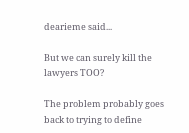dearieme said...

But we can surely kill the lawyers TOO?

The problem probably goes back to trying to define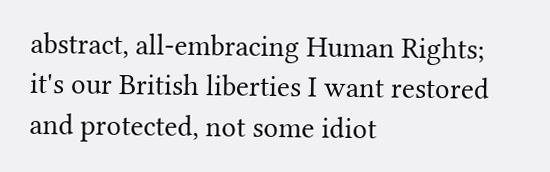abstract, all-embracing Human Rights; it's our British liberties I want restored and protected, not some idiot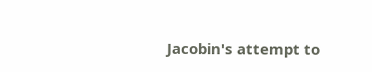Jacobin's attempt to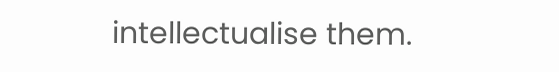intellectualise them.